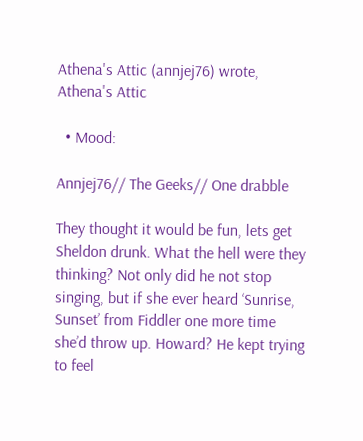Athena's Attic (annjej76) wrote,
Athena's Attic

  • Mood:

Annjej76// The Geeks// One drabble

They thought it would be fun, lets get Sheldon drunk. What the hell were they thinking? Not only did he not stop singing, but if she ever heard ‘Sunrise, Sunset’ from Fiddler one more time she’d throw up. Howard? He kept trying to feel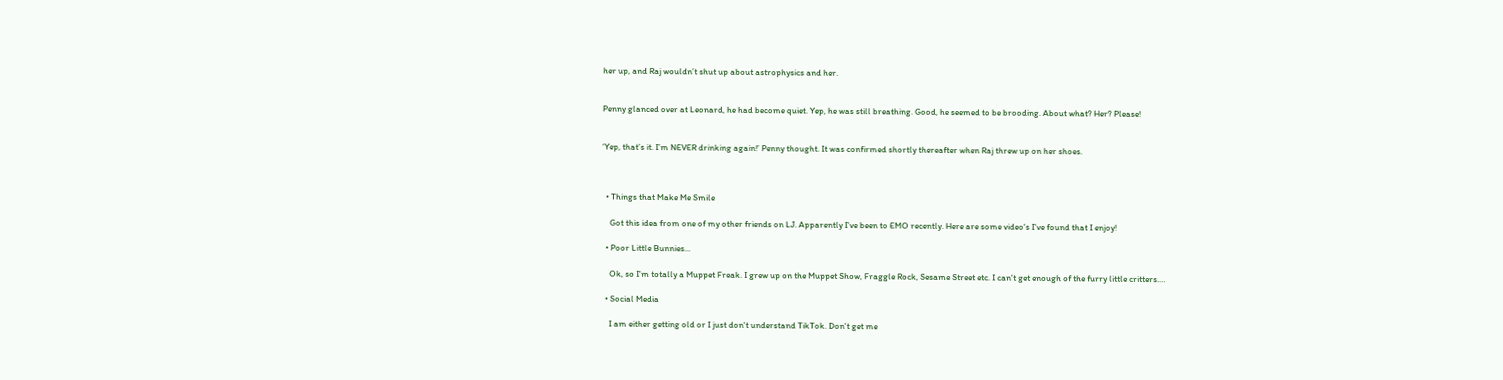her up, and Raj wouldn’t shut up about astrophysics and her.


Penny glanced over at Leonard, he had become quiet. Yep, he was still breathing. Good, he seemed to be brooding. About what? Her? Please!


‘Yep, that’s it. I’m NEVER drinking again!’ Penny thought. It was confirmed shortly thereafter when Raj threw up on her shoes.



  • Things that Make Me Smile

    Got this idea from one of my other friends on LJ. Apparently I've been to EMO recently. Here are some video's I've found that I enjoy!

  • Poor Little Bunnies...

    Ok, so I'm totally a Muppet Freak. I grew up on the Muppet Show, Fraggle Rock, Sesame Street etc. I can't get enough of the furry little critters.…

  • Social Media

    I am either getting old or I just don't understand TikTok. Don't get me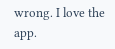wrong. I love the app.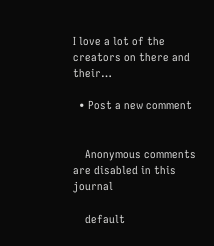I love a lot of the creators on there and their…

  • Post a new comment


    Anonymous comments are disabled in this journal

    default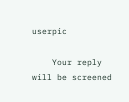userpic

    Your reply will be screened